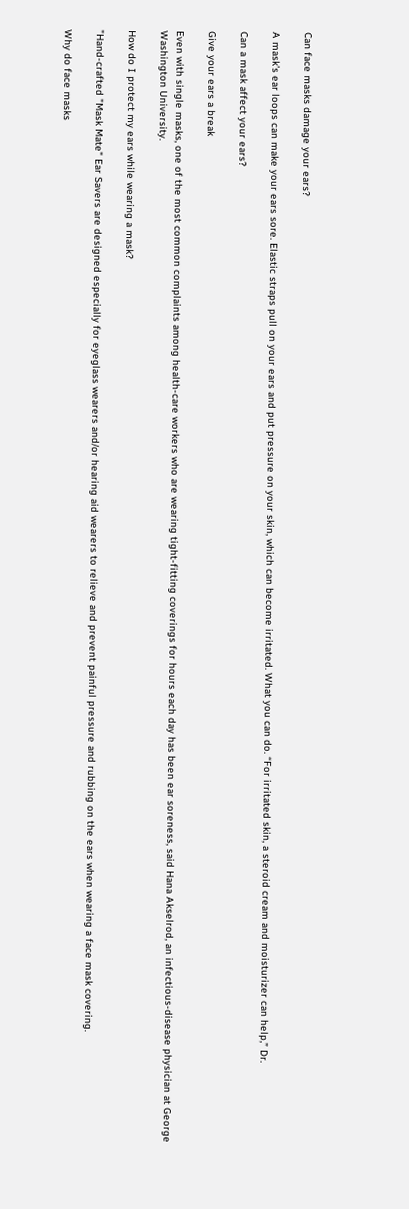Can face masks damage your ears?

A mask’s ear loops can make your ears sore. Elastic straps pull on your ears and put pressure on your skin, which can become irritated. What you can do. “For irritated skin, a steroid cream and moisturizer can help,” Dr.

Can a mask affect your ears?

Give your ears a break

Even with single masks, one of the most common complaints among health-care workers who are wearing tight-fitting coverings for hours each day has been ear soreness, said Hana Akselrod, an infectious-disease physician at George Washington University.

How do I protect my ears while wearing a mask?

"Hand-crafted "Mask Mate" Ear Savers are designed especially for eyeglass wearers and/or hearing aid wearers to relieve and prevent painful pressure and rubbing on the ears when wearing a face mask covering.

Why do face masks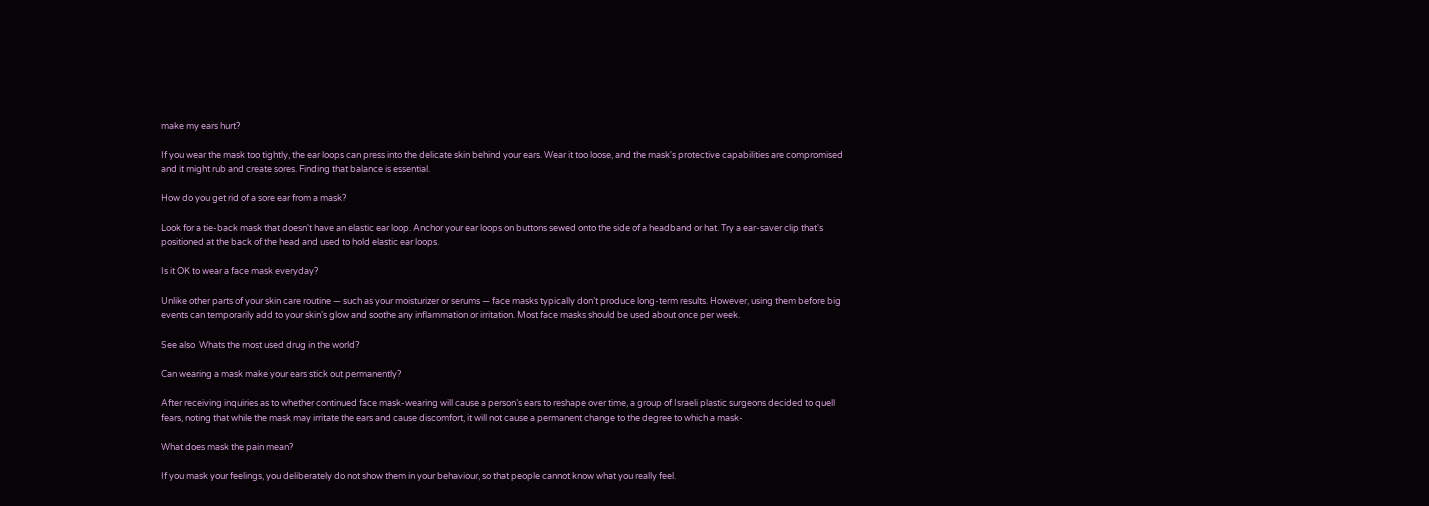make my ears hurt?

If you wear the mask too tightly, the ear loops can press into the delicate skin behind your ears. Wear it too loose, and the mask's protective capabilities are compromised and it might rub and create sores. Finding that balance is essential.

How do you get rid of a sore ear from a mask?

Look for a tie-back mask that doesn't have an elastic ear loop. Anchor your ear loops on buttons sewed onto the side of a headband or hat. Try a ear-saver clip that's positioned at the back of the head and used to hold elastic ear loops.

Is it OK to wear a face mask everyday?

Unlike other parts of your skin care routine — such as your moisturizer or serums — face masks typically don’t produce long-term results. However, using them before big events can temporarily add to your skin’s glow and soothe any inflammation or irritation. Most face masks should be used about once per week.

See also  Whats the most used drug in the world?

Can wearing a mask make your ears stick out permanently?

After receiving inquiries as to whether continued face mask-wearing will cause a person’s ears to reshape over time, a group of Israeli plastic surgeons decided to quell fears, noting that while the mask may irritate the ears and cause discomfort, it will not cause a permanent change to the degree to which a mask-

What does mask the pain mean?

If you mask your feelings, you deliberately do not show them in your behaviour, so that people cannot know what you really feel.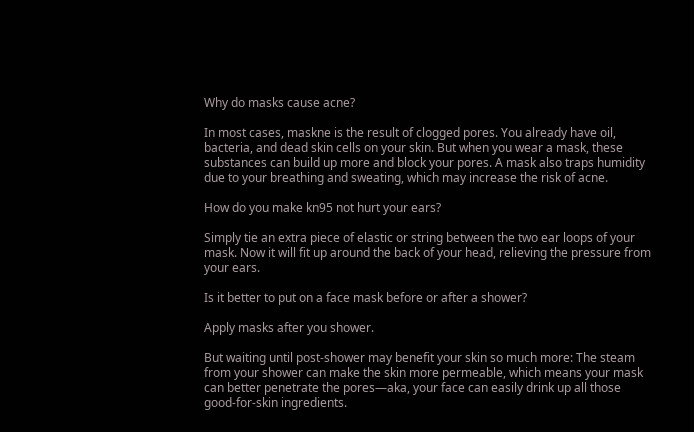Why do masks cause acne?

In most cases, maskne is the result of clogged pores. You already have oil, bacteria, and dead skin cells on your skin. But when you wear a mask, these substances can build up more and block your pores. A mask also traps humidity due to your breathing and sweating, which may increase the risk of acne.

How do you make kn95 not hurt your ears?

Simply tie an extra piece of elastic or string between the two ear loops of your mask. Now it will fit up around the back of your head, relieving the pressure from your ears.

Is it better to put on a face mask before or after a shower?

Apply masks after you shower.

But waiting until post-shower may benefit your skin so much more: The steam from your shower can make the skin more permeable, which means your mask can better penetrate the pores—aka, your face can easily drink up all those good-for-skin ingredients.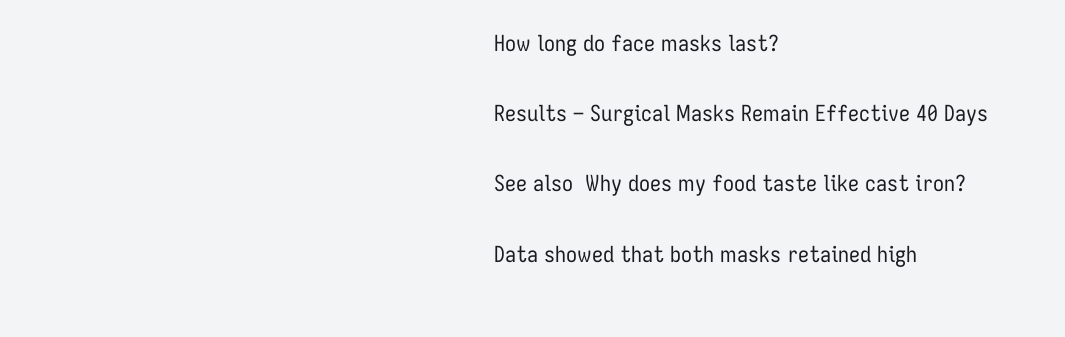How long do face masks last?

Results – Surgical Masks Remain Effective 40 Days

See also  Why does my food taste like cast iron?

Data showed that both masks retained high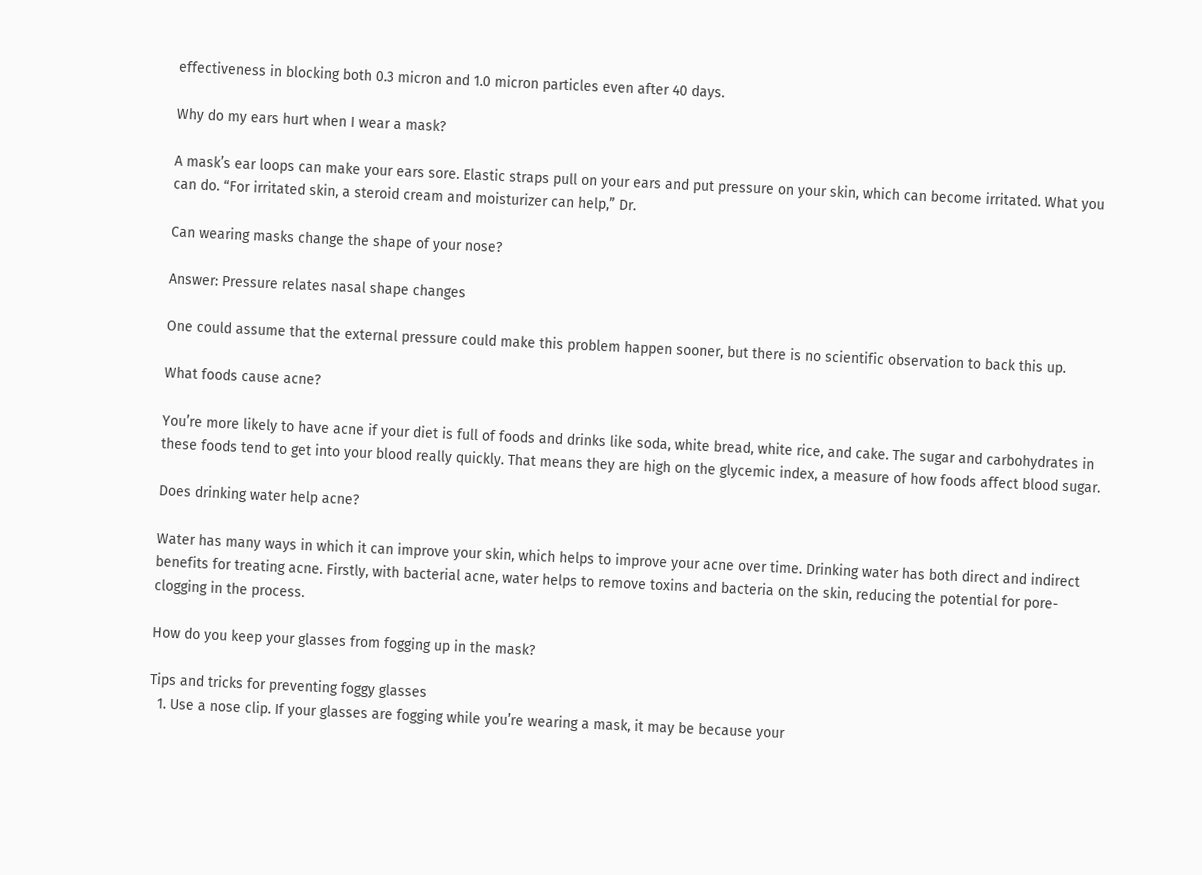effectiveness in blocking both 0.3 micron and 1.0 micron particles even after 40 days.

Why do my ears hurt when I wear a mask?

A mask’s ear loops can make your ears sore. Elastic straps pull on your ears and put pressure on your skin, which can become irritated. What you can do. “For irritated skin, a steroid cream and moisturizer can help,” Dr.

Can wearing masks change the shape of your nose?

Answer: Pressure relates nasal shape changes

One could assume that the external pressure could make this problem happen sooner, but there is no scientific observation to back this up.

What foods cause acne?

You’re more likely to have acne if your diet is full of foods and drinks like soda, white bread, white rice, and cake. The sugar and carbohydrates in these foods tend to get into your blood really quickly. That means they are high on the glycemic index, a measure of how foods affect blood sugar.

Does drinking water help acne?

Water has many ways in which it can improve your skin, which helps to improve your acne over time. Drinking water has both direct and indirect benefits for treating acne. Firstly, with bacterial acne, water helps to remove toxins and bacteria on the skin, reducing the potential for pore-clogging in the process.

How do you keep your glasses from fogging up in the mask?

Tips and tricks for preventing foggy glasses
  1. Use a nose clip. If your glasses are fogging while you’re wearing a mask, it may be because your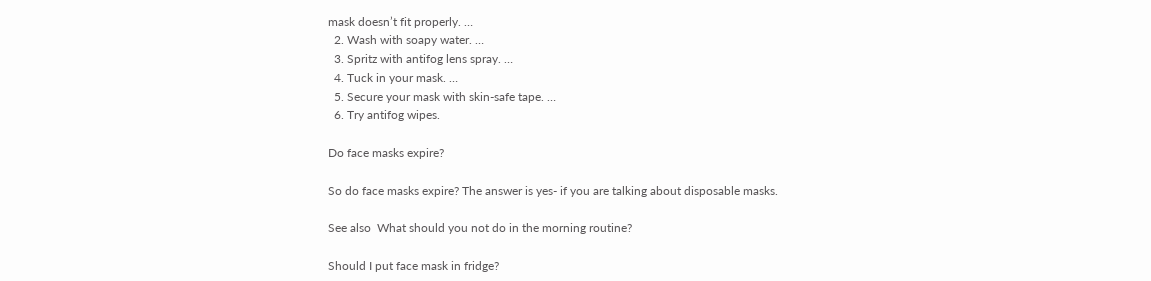mask doesn’t fit properly. …
  2. Wash with soapy water. …
  3. Spritz with antifog lens spray. …
  4. Tuck in your mask. …
  5. Secure your mask with skin-safe tape. …
  6. Try antifog wipes.

Do face masks expire?

So do face masks expire? The answer is yes- if you are talking about disposable masks.

See also  What should you not do in the morning routine?

Should I put face mask in fridge?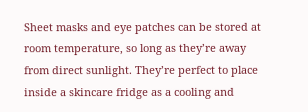Sheet masks and eye patches can be stored at room temperature, so long as they’re away from direct sunlight. They’re perfect to place inside a skincare fridge as a cooling and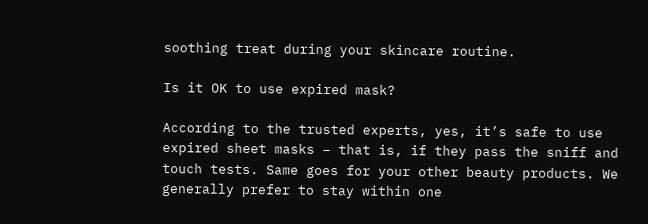soothing treat during your skincare routine.

Is it OK to use expired mask?

According to the trusted experts, yes, it’s safe to use expired sheet masks – that is, if they pass the sniff and touch tests. Same goes for your other beauty products. We generally prefer to stay within one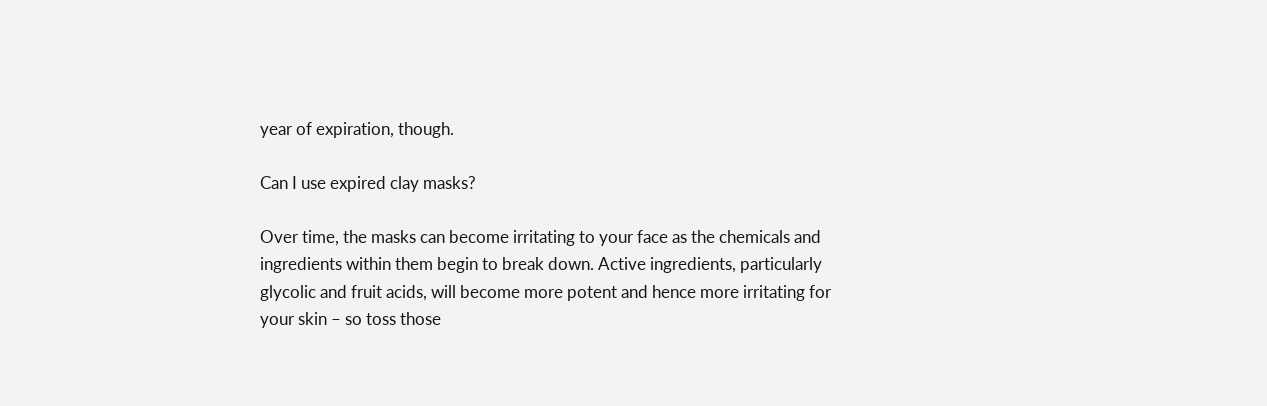year of expiration, though.

Can I use expired clay masks?

Over time, the masks can become irritating to your face as the chemicals and ingredients within them begin to break down. Active ingredients, particularly glycolic and fruit acids, will become more potent and hence more irritating for your skin – so toss those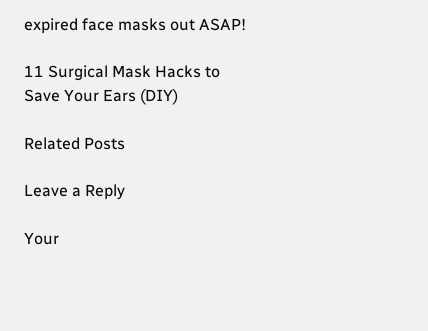expired face masks out ASAP!

11 Surgical Mask Hacks to Save Your Ears (DIY)

Related Posts

Leave a Reply

Your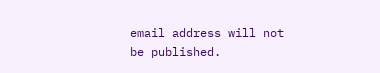email address will not be published.